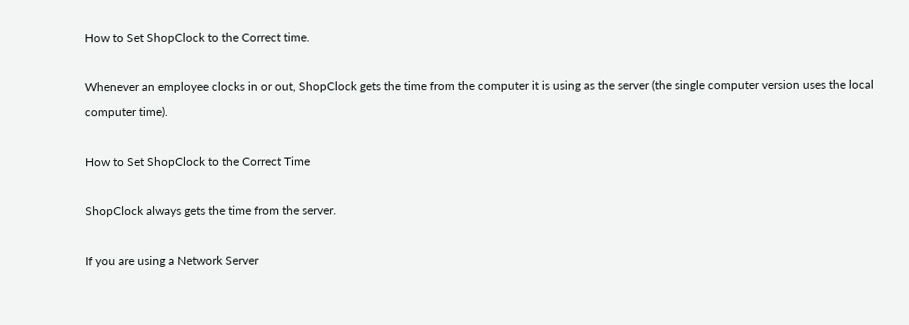How to Set ShopClock to the Correct time.

Whenever an employee clocks in or out, ShopClock gets the time from the computer it is using as the server (the single computer version uses the local computer time).

How to Set ShopClock to the Correct Time

ShopClock always gets the time from the server.

If you are using a Network Server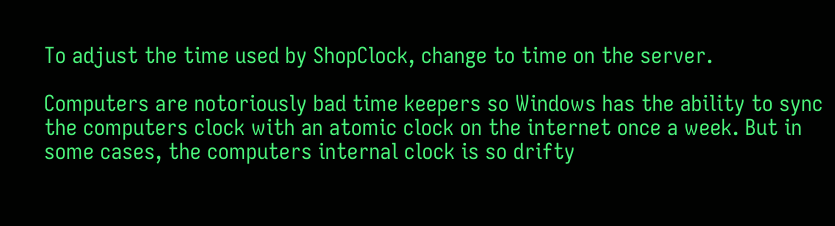To adjust the time used by ShopClock, change to time on the server.

Computers are notoriously bad time keepers so Windows has the ability to sync the computers clock with an atomic clock on the internet once a week. But in some cases, the computers internal clock is so drifty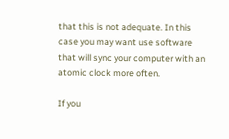that this is not adequate. In this case you may want use software that will sync your computer with an atomic clock more often.

If you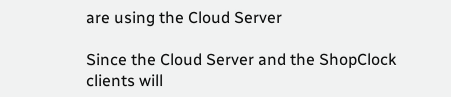are using the Cloud Server

Since the Cloud Server and the ShopClock clients will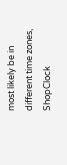most likely be in different time zones, ShopClock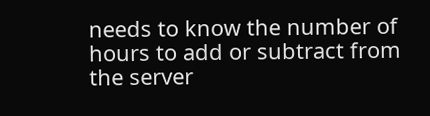needs to know the number of hours to add or subtract from the server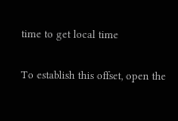time to get local time

To establish this offset, open the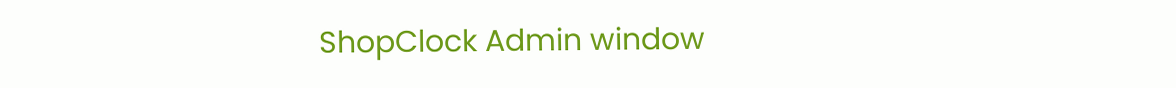ShopClock Admin window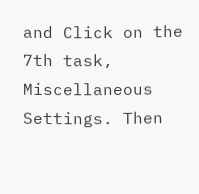and Click on the 7th task, Miscellaneous Settings. Then